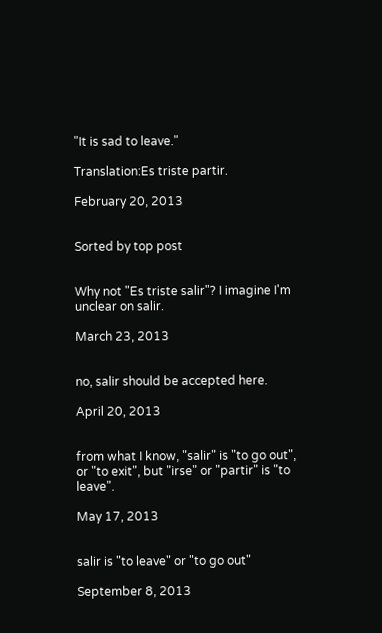"It is sad to leave."

Translation:Es triste partir.

February 20, 2013


Sorted by top post


Why not "Es triste salir"? I imagine I'm unclear on salir.

March 23, 2013


no, salir should be accepted here.

April 20, 2013


from what I know, "salir" is "to go out", or "to exit", but "irse" or "partir" is "to leave".

May 17, 2013


salir is "to leave" or "to go out"

September 8, 2013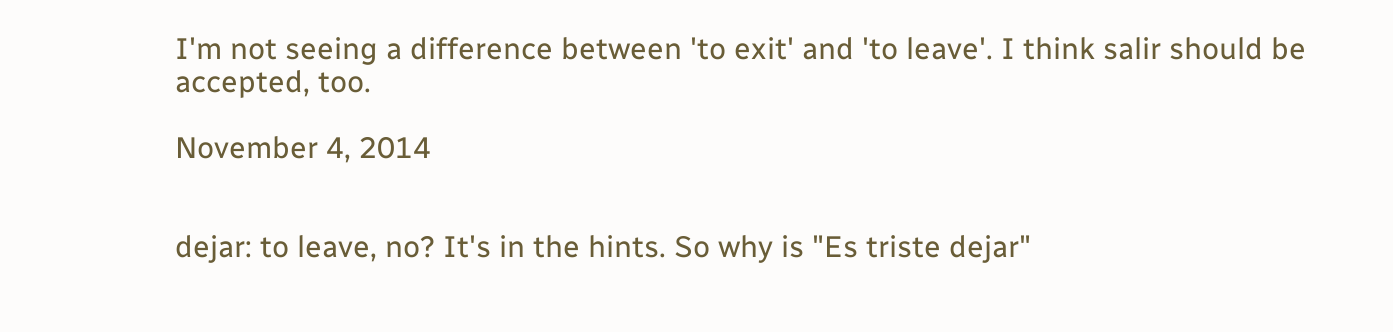I'm not seeing a difference between 'to exit' and 'to leave'. I think salir should be accepted, too.

November 4, 2014


dejar: to leave, no? It's in the hints. So why is "Es triste dejar"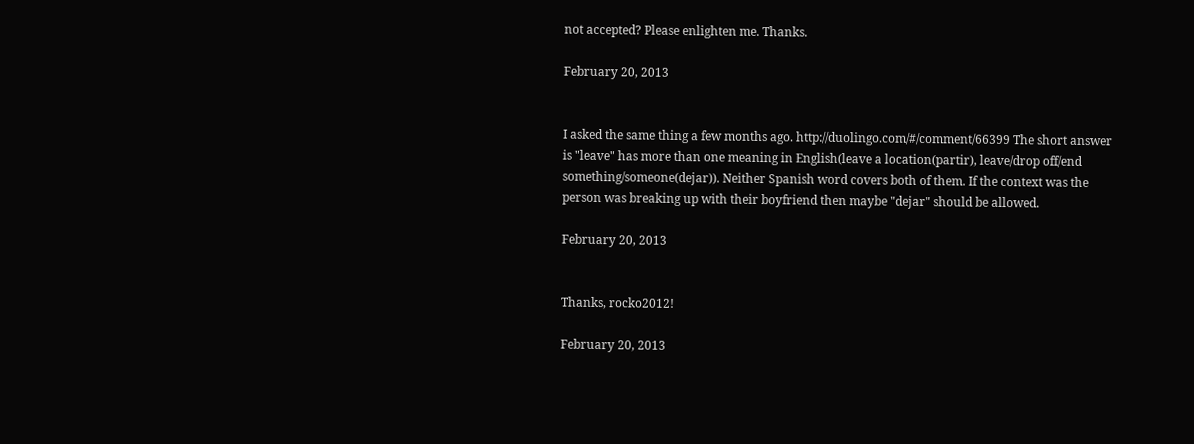not accepted? Please enlighten me. Thanks.

February 20, 2013


I asked the same thing a few months ago. http://duolingo.com/#/comment/66399 The short answer is "leave" has more than one meaning in English(leave a location(partir), leave/drop off/end something/someone(dejar)). Neither Spanish word covers both of them. If the context was the person was breaking up with their boyfriend then maybe "dejar" should be allowed.

February 20, 2013


Thanks, rocko2012!

February 20, 2013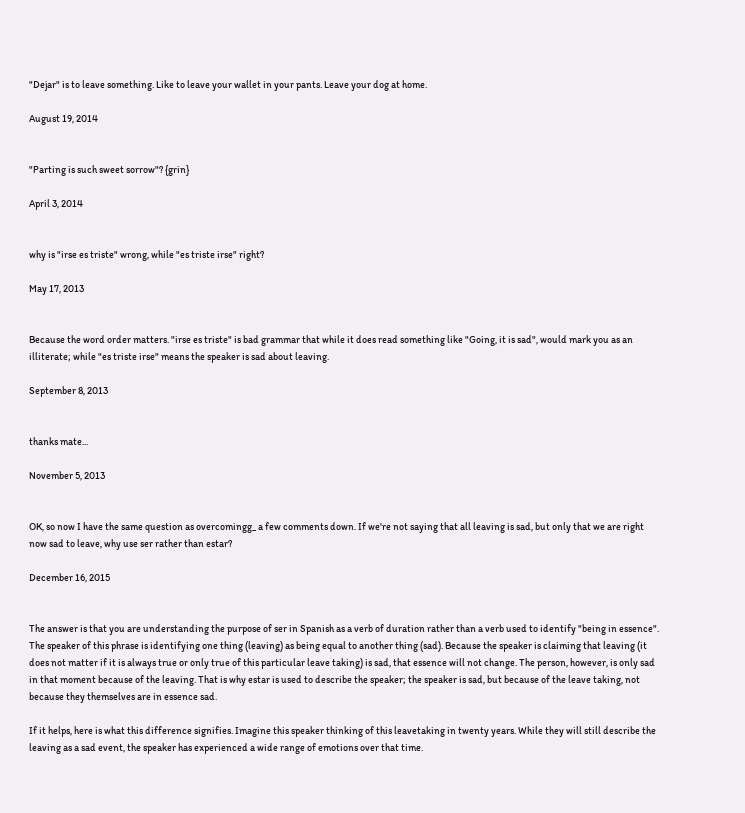"Dejar" is to leave something. Like to leave your wallet in your pants. Leave your dog at home.

August 19, 2014


"Parting is such sweet sorrow"? {grin}

April 3, 2014


why is "irse es triste" wrong, while "es triste irse" right?

May 17, 2013


Because the word order matters. "irse es triste" is bad grammar that while it does read something like "Going, it is sad", would mark you as an illiterate; while "es triste irse" means the speaker is sad about leaving.

September 8, 2013


thanks mate...

November 5, 2013


OK, so now I have the same question as overcomingg_ a few comments down. If we're not saying that all leaving is sad, but only that we are right now sad to leave, why use ser rather than estar?

December 16, 2015


The answer is that you are understanding the purpose of ser in Spanish as a verb of duration rather than a verb used to identify "being in essence". The speaker of this phrase is identifying one thing (leaving) as being equal to another thing (sad). Because the speaker is claiming that leaving (it does not matter if it is always true or only true of this particular leave taking) is sad, that essence will not change. The person, however, is only sad in that moment because of the leaving. That is why estar is used to describe the speaker; the speaker is sad, but because of the leave taking, not because they themselves are in essence sad.

If it helps, here is what this difference signifies. Imagine this speaker thinking of this leavetaking in twenty years. While they will still describe the leaving as a sad event, the speaker has experienced a wide range of emotions over that time.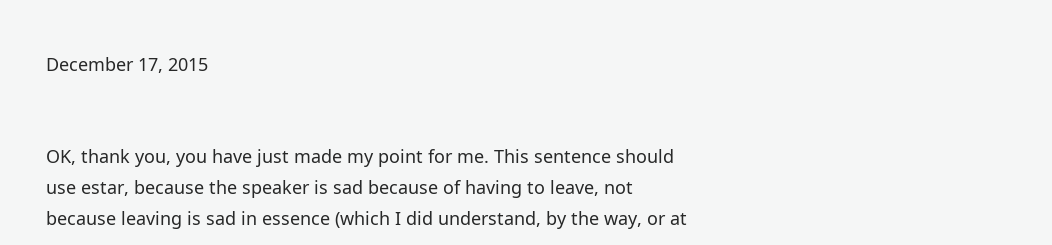December 17, 2015


OK, thank you, you have just made my point for me. This sentence should use estar, because the speaker is sad because of having to leave, not because leaving is sad in essence (which I did understand, by the way, or at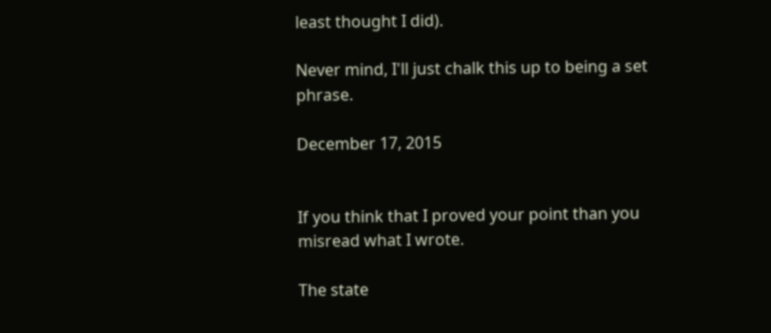least thought I did).

Never mind, I'll just chalk this up to being a set phrase.

December 17, 2015


If you think that I proved your point than you misread what I wrote.

The state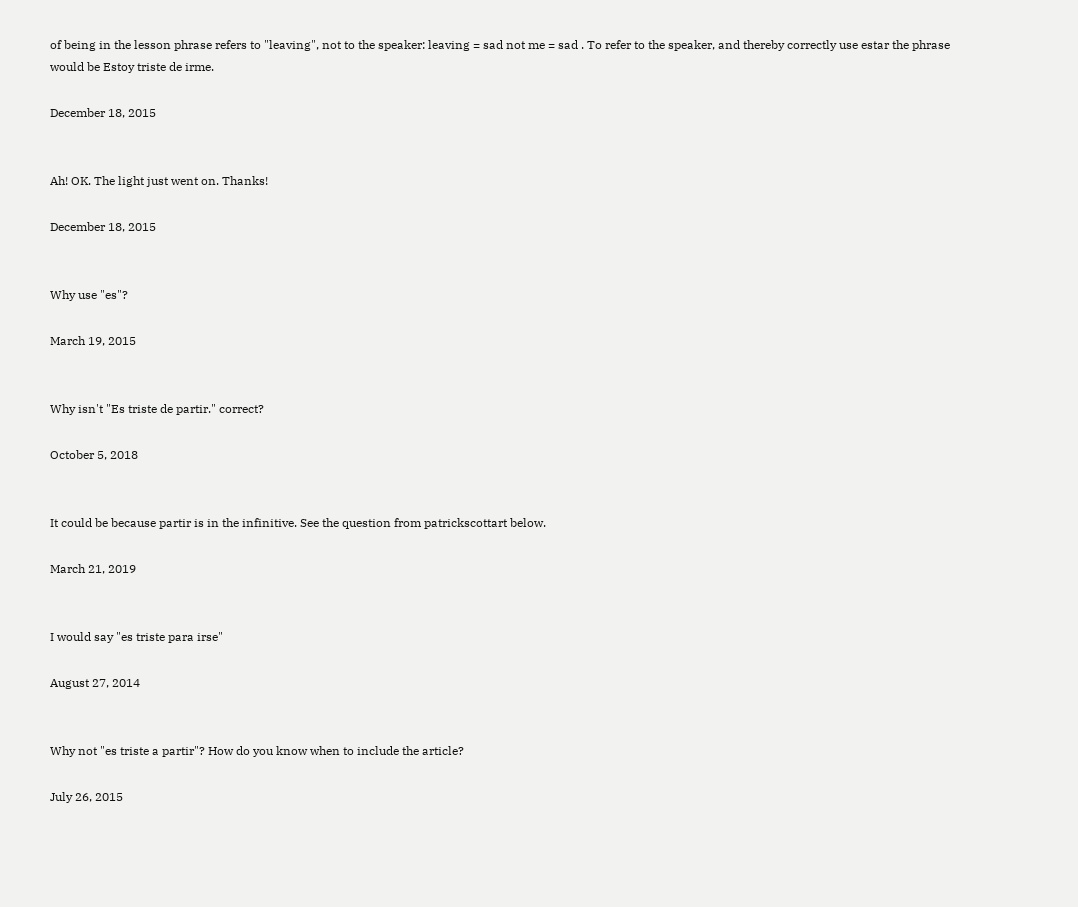of being in the lesson phrase refers to "leaving", not to the speaker: leaving = sad not me = sad . To refer to the speaker, and thereby correctly use estar the phrase would be Estoy triste de irme.

December 18, 2015


Ah! OK. The light just went on. Thanks!

December 18, 2015


Why use "es"?

March 19, 2015


Why isn't "Es triste de partir." correct?

October 5, 2018


It could be because partir is in the infinitive. See the question from patrickscottart below.

March 21, 2019


I would say "es triste para irse"

August 27, 2014


Why not "es triste a partir"? How do you know when to include the article?

July 26, 2015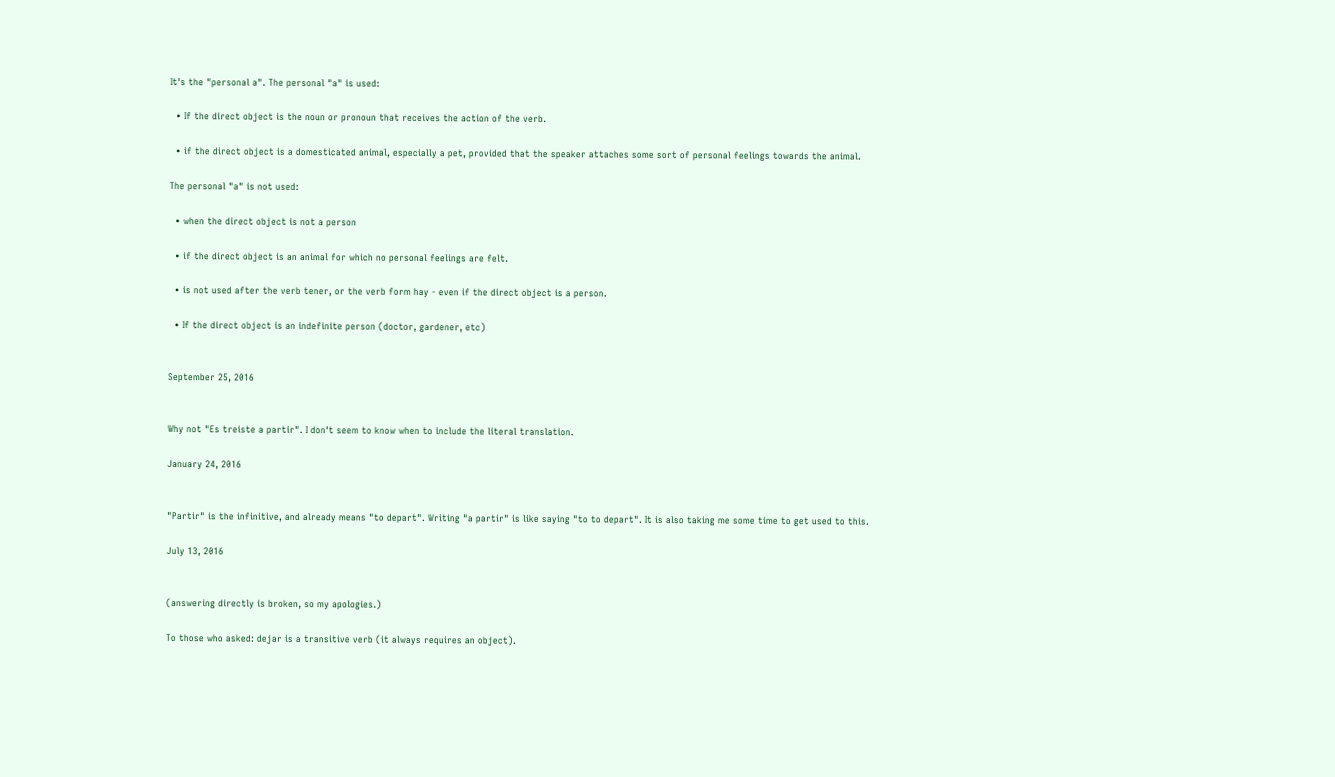It's the "personal a". The personal "a" is used:

  • If the direct object is the noun or pronoun that receives the action of the verb.

  • if the direct object is a domesticated animal, especially a pet, provided that the speaker attaches some sort of personal feelings towards the animal.

The personal "a" is not used:

  • when the direct object is not a person

  • if the direct object is an animal for which no personal feelings are felt.

  • is not used after the verb tener, or the verb form hay - even if the direct object is a person.

  • If the direct object is an indefinite person (doctor, gardener, etc)


September 25, 2016


Why not "Es treiste a partir". I don't seem to know when to include the literal translation.

January 24, 2016


"Partir" is the infinitive, and already means "to depart". Writing "a partir" is like saying "to to depart". It is also taking me some time to get used to this.

July 13, 2016


(answering directly is broken, so my apologies.)

To those who asked: dejar is a transitive verb (it always requires an object).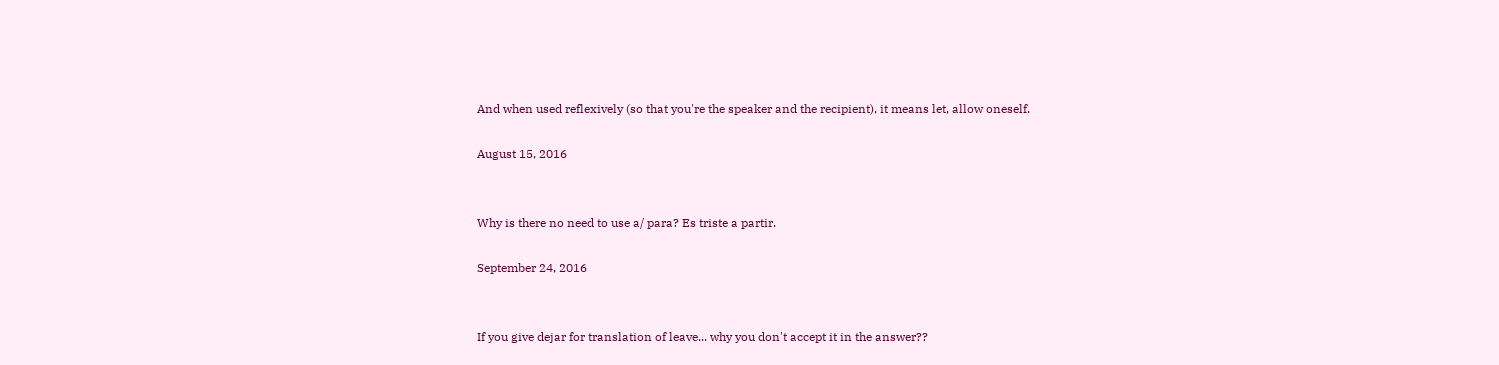And when used reflexively (so that you're the speaker and the recipient), it means let, allow oneself.

August 15, 2016


Why is there no need to use a/ para? Es triste a partir.

September 24, 2016


If you give dejar for translation of leave... why you don't accept it in the answer??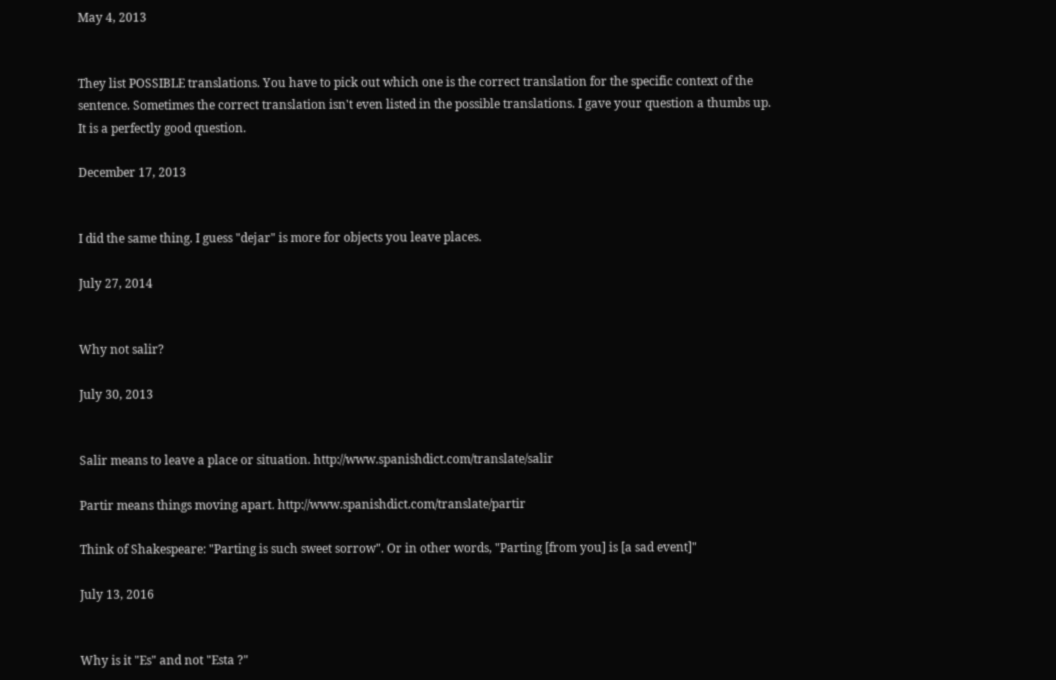May 4, 2013


They list POSSIBLE translations. You have to pick out which one is the correct translation for the specific context of the sentence. Sometimes the correct translation isn't even listed in the possible translations. I gave your question a thumbs up. It is a perfectly good question.

December 17, 2013


I did the same thing. I guess "dejar" is more for objects you leave places.

July 27, 2014


Why not salir?

July 30, 2013


Salir means to leave a place or situation. http://www.spanishdict.com/translate/salir

Partir means things moving apart. http://www.spanishdict.com/translate/partir

Think of Shakespeare: "Parting is such sweet sorrow". Or in other words, "Parting [from you] is [a sad event]"

July 13, 2016


Why is it "Es" and not "Esta ?"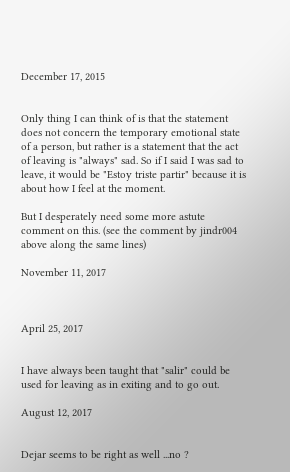December 17, 2015


Only thing I can think of is that the statement does not concern the temporary emotional state of a person, but rather is a statement that the act of leaving is "always" sad. So if I said I was sad to leave, it would be "Estoy triste partir" because it is about how I feel at the moment.

But I desperately need some more astute comment on this. (see the comment by jindr004 above along the same lines)

November 11, 2017



April 25, 2017


I have always been taught that "salir" could be used for leaving as in exiting and to go out.

August 12, 2017


Dejar seems to be right as well ...no ?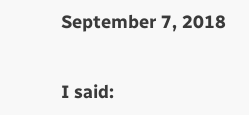September 7, 2018


I said: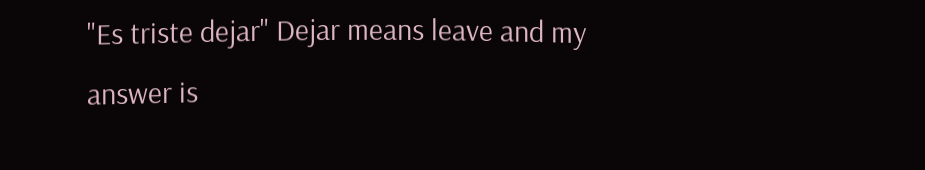"Es triste dejar" Dejar means leave and my answer is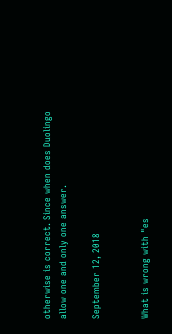otherwise is correct. Since when does Duolingo allow one and only one answer.

September 12, 2018


What is wrong with "es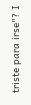triste para irse"? I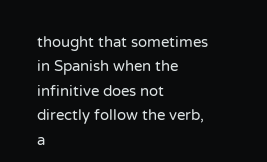thought that sometimes in Spanish when the infinitive does not directly follow the verb, a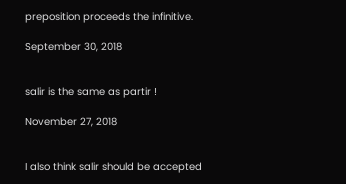preposition proceeds the infinitive.

September 30, 2018


salir is the same as partir !

November 27, 2018


I also think salir should be accepted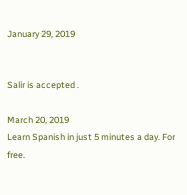January 29, 2019


Salir is accepted .

March 20, 2019
Learn Spanish in just 5 minutes a day. For free.